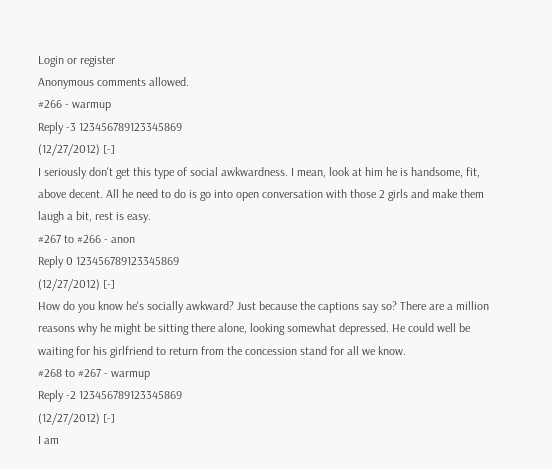Login or register
Anonymous comments allowed.
#266 - warmup
Reply -3 123456789123345869
(12/27/2012) [-]
I seriously don't get this type of social awkwardness. I mean, look at him he is handsome, fit, above decent. All he need to do is go into open conversation with those 2 girls and make them laugh a bit, rest is easy.
#267 to #266 - anon
Reply 0 123456789123345869
(12/27/2012) [-]
How do you know he's socially awkward? Just because the captions say so? There are a million reasons why he might be sitting there alone, looking somewhat depressed. He could well be waiting for his girlfriend to return from the concession stand for all we know.
#268 to #267 - warmup
Reply -2 123456789123345869
(12/27/2012) [-]
I am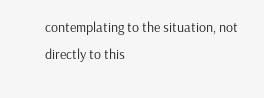contemplating to the situation, not directly to this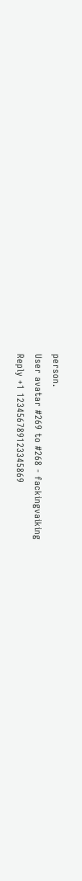person.
User avatar #269 to #268 - fackingvaiking
Reply +1 123456789123345869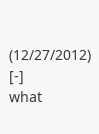(12/27/2012) [-]
what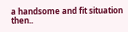a handsome and fit situation then..